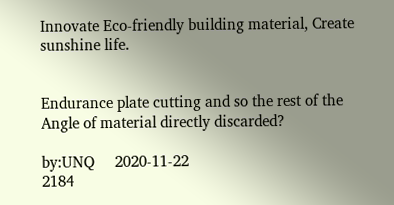Innovate Eco-friendly building material, Create sunshine life.


Endurance plate cutting and so the rest of the Angle of material directly discarded?

by:UNQ     2020-11-22
2184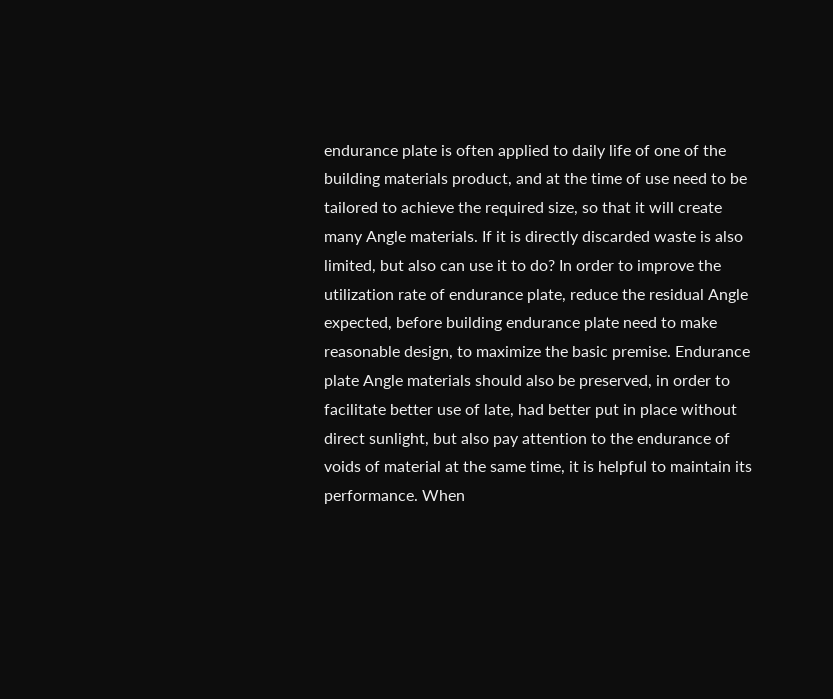endurance plate is often applied to daily life of one of the building materials product, and at the time of use need to be tailored to achieve the required size, so that it will create many Angle materials. If it is directly discarded waste is also limited, but also can use it to do? In order to improve the utilization rate of endurance plate, reduce the residual Angle expected, before building endurance plate need to make reasonable design, to maximize the basic premise. Endurance plate Angle materials should also be preserved, in order to facilitate better use of late, had better put in place without direct sunlight, but also pay attention to the endurance of voids of material at the same time, it is helpful to maintain its performance. When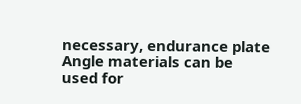necessary, endurance plate Angle materials can be used for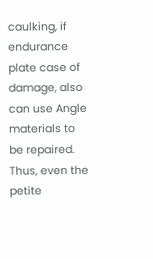caulking, if endurance plate case of damage, also can use Angle materials to be repaired. Thus, even the petite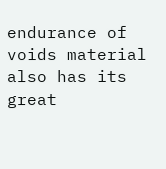endurance of voids material also has its great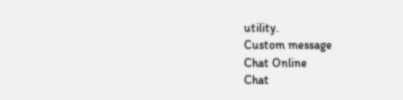utility.
Custom message
Chat Online
Chat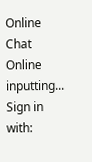Online
Chat Online inputting...
Sign in with: